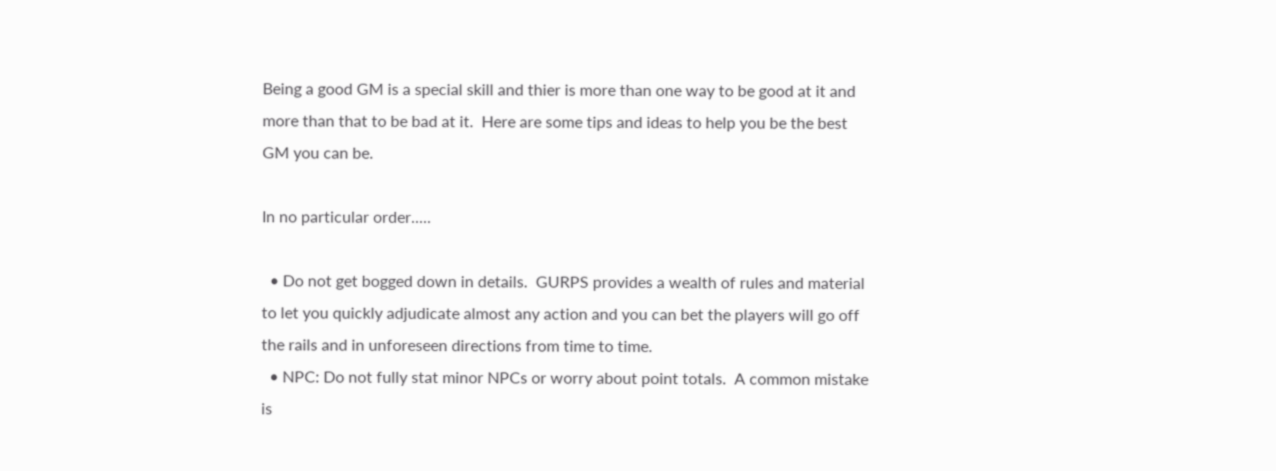Being a good GM is a special skill and thier is more than one way to be good at it and more than that to be bad at it.  Here are some tips and ideas to help you be the best GM you can be.

In no particular order.....

  • Do not get bogged down in details.  GURPS provides a wealth of rules and material to let you quickly adjudicate almost any action and you can bet the players will go off the rails and in unforeseen directions from time to time.
  • NPC: Do not fully stat minor NPCs or worry about point totals.  A common mistake is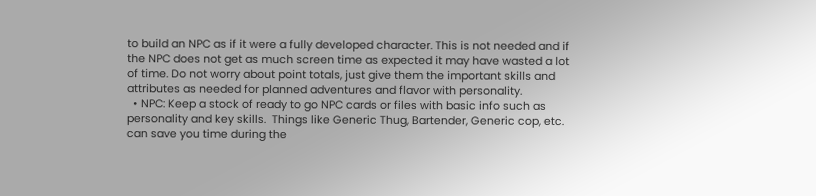to build an NPC as if it were a fully developed character. This is not needed and if the NPC does not get as much screen time as expected it may have wasted a lot of time. Do not worry about point totals, just give them the important skills and attributes as needed for planned adventures and flavor with personality.
  • NPC: Keep a stock of ready to go NPC cards or files with basic info such as personality and key skills.  Things like Generic Thug, Bartender, Generic cop, etc. can save you time during the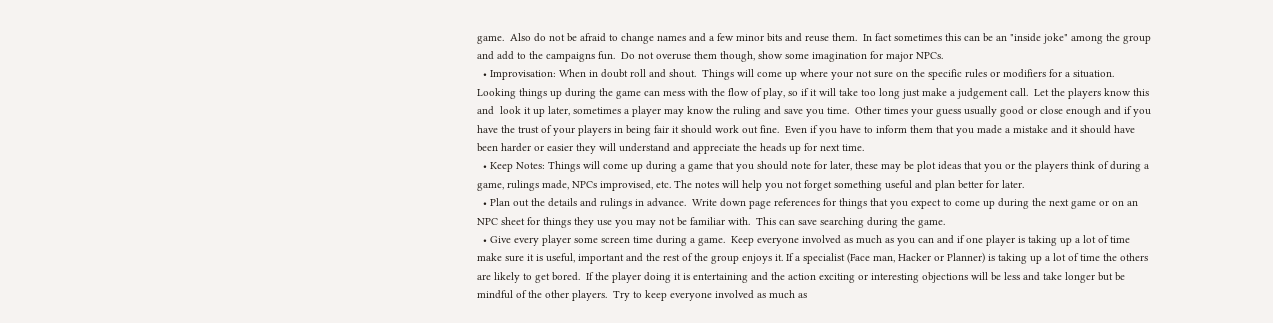game.  Also do not be afraid to change names and a few minor bits and reuse them.  In fact sometimes this can be an "inside joke" among the group and add to the campaigns fun.  Do not overuse them though, show some imagination for major NPCs.
  • Improvisation: When in doubt roll and shout.  Things will come up where your not sure on the specific rules or modifiers for a situation.  Looking things up during the game can mess with the flow of play, so if it will take too long just make a judgement call.  Let the players know this and  look it up later, sometimes a player may know the ruling and save you time.  Other times your guess usually good or close enough and if you have the trust of your players in being fair it should work out fine.  Even if you have to inform them that you made a mistake and it should have been harder or easier they will understand and appreciate the heads up for next time.
  • Keep Notes: Things will come up during a game that you should note for later, these may be plot ideas that you or the players think of during a game, rulings made, NPCs improvised, etc. The notes will help you not forget something useful and plan better for later.
  • Plan out the details and rulings in advance.  Write down page references for things that you expect to come up during the next game or on an NPC sheet for things they use you may not be familiar with.  This can save searching during the game.
  • Give every player some screen time during a game.  Keep everyone involved as much as you can and if one player is taking up a lot of time make sure it is useful, important and the rest of the group enjoys it. If a specialist (Face man, Hacker or Planner) is taking up a lot of time the others are likely to get bored.  If the player doing it is entertaining and the action exciting or interesting objections will be less and take longer but be mindful of the other players.  Try to keep everyone involved as much as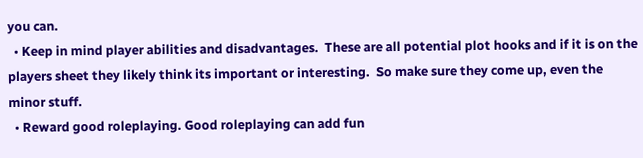you can.
  • Keep in mind player abilities and disadvantages.  These are all potential plot hooks and if it is on the players sheet they likely think its important or interesting.  So make sure they come up, even the minor stuff.
  • Reward good roleplaying. Good roleplaying can add fun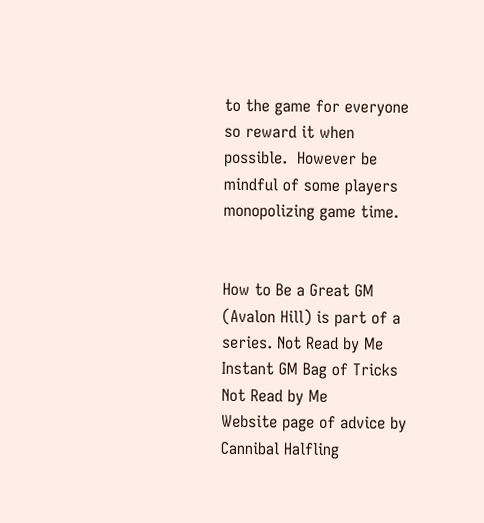to the game for everyone so reward it when possible.  However be mindful of some players monopolizing game time.


How to Be a Great GM (Avalon Hill) is part of a series. Not Read by Me
Instant GM Bag of Tricks Not Read by Me
Website page of advice by Cannibal Halfling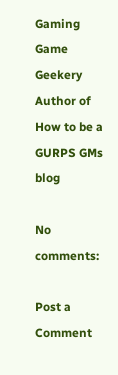Gaming
Game Geekery Author of How to be a GURPS GMs blog

No comments:

Post a Comment